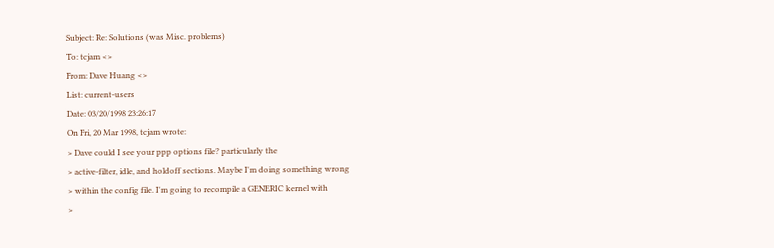Subject: Re: Solutions (was Misc. problems)
To: tcjam <>
From: Dave Huang <>
List: current-users
Date: 03/20/1998 23:26:17
On Fri, 20 Mar 1998, tcjam wrote:
> Dave could I see your ppp options file? particularly the
> active-filter, idle, and holdoff sections. Maybe I'm doing something wrong
> within the config file. I'm going to recompile a GENERIC kernel with
>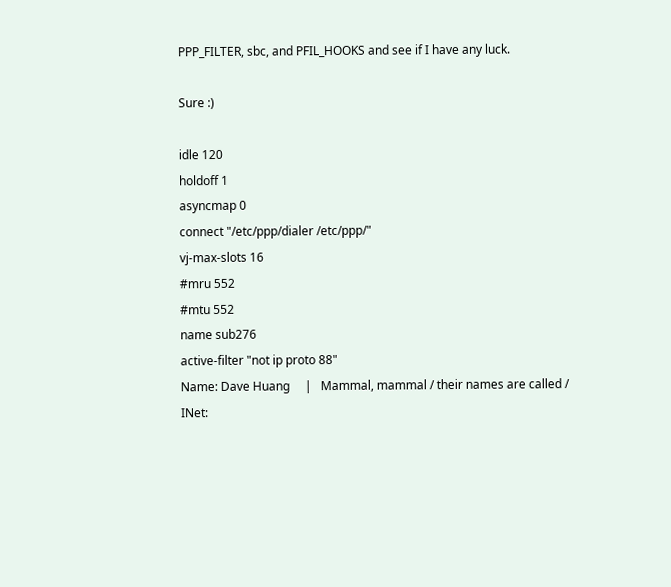PPP_FILTER, sbc, and PFIL_HOOKS and see if I have any luck.

Sure :)

idle 120
holdoff 1
asyncmap 0
connect "/etc/ppp/dialer /etc/ppp/"
vj-max-slots 16
#mru 552
#mtu 552
name sub276
active-filter "not ip proto 88"
Name: Dave Huang     |   Mammal, mammal / their names are called /
INet: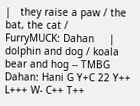|   they raise a paw / the bat, the cat /
FurryMUCK: Dahan     |   dolphin and dog / koala bear and hog -- TMBG
Dahan: Hani G Y+C 22 Y++ L+++ W- C++ T++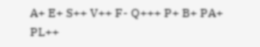A+ E+ S++ V++ F- Q+++ P+ B+ PA+ PL++